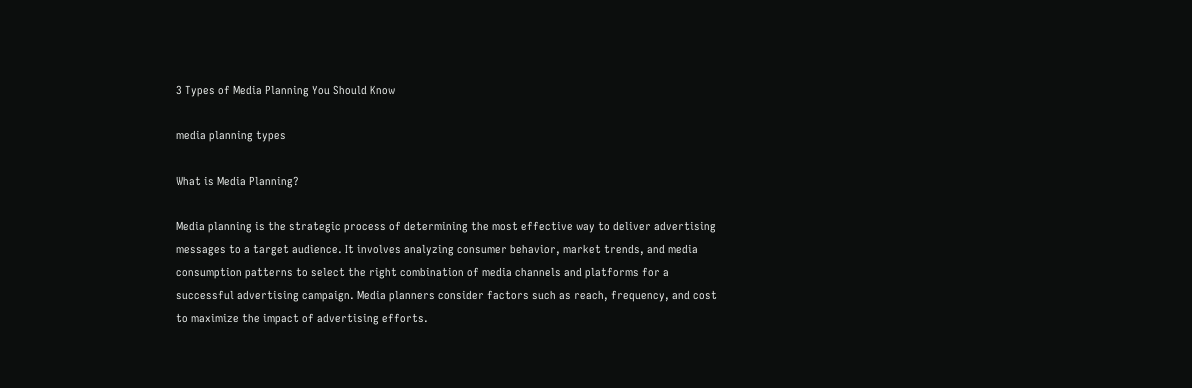3 Types of Media Planning You Should Know

media planning types

What is Media Planning?

Media planning is the strategic process of determining the most effective way to deliver advertising messages to a target audience. It involves analyzing consumer behavior, market trends, and media consumption patterns to select the right combination of media channels and platforms for a successful advertising campaign. Media planners consider factors such as reach, frequency, and cost to maximize the impact of advertising efforts.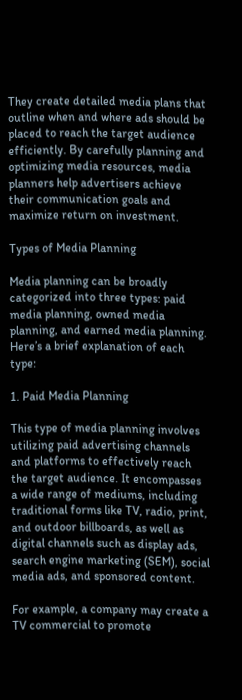They create detailed media plans that outline when and where ads should be placed to reach the target audience efficiently. By carefully planning and optimizing media resources, media planners help advertisers achieve their communication goals and maximize return on investment.

Types of Media Planning

Media planning can be broadly categorized into three types: paid media planning, owned media planning, and earned media planning. Here’s a brief explanation of each type:

1. Paid Media Planning

This type of media planning involves utilizing paid advertising channels and platforms to effectively reach the target audience. It encompasses a wide range of mediums, including traditional forms like TV, radio, print, and outdoor billboards, as well as digital channels such as display ads, search engine marketing (SEM), social media ads, and sponsored content.

For example, a company may create a TV commercial to promote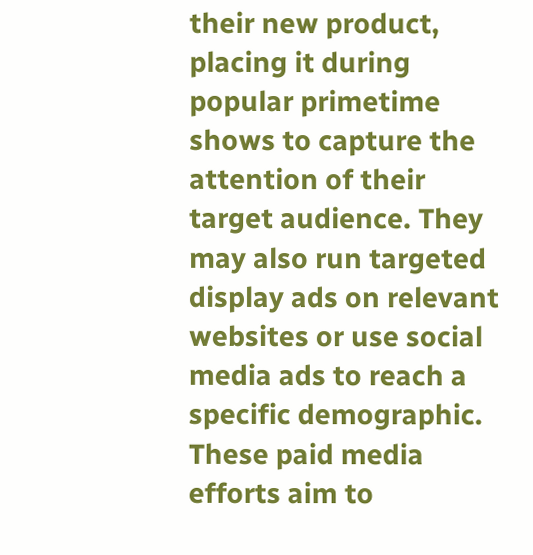their new product, placing it during popular primetime shows to capture the attention of their target audience. They may also run targeted display ads on relevant websites or use social media ads to reach a specific demographic. These paid media efforts aim to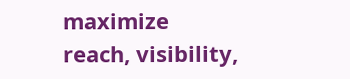maximize reach, visibility,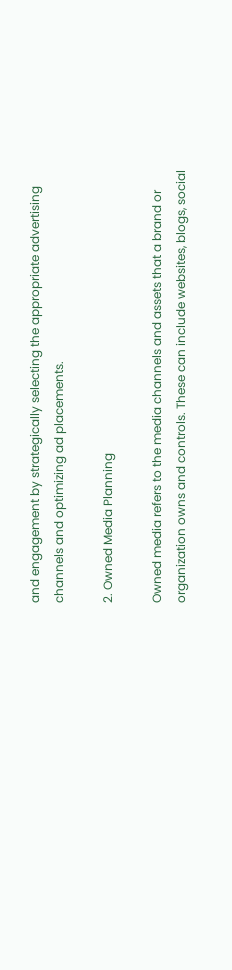and engagement by strategically selecting the appropriate advertising channels and optimizing ad placements.

2. Owned Media Planning

Owned media refers to the media channels and assets that a brand or organization owns and controls. These can include websites, blogs, social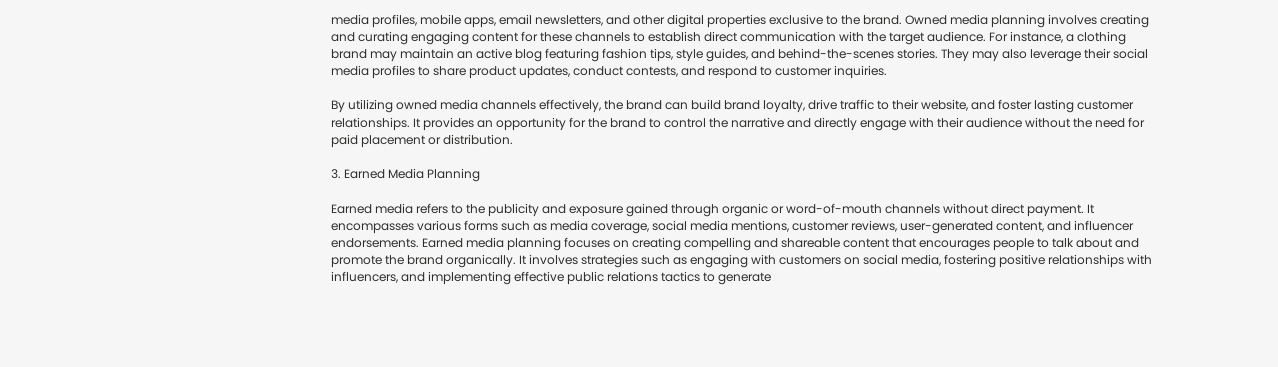media profiles, mobile apps, email newsletters, and other digital properties exclusive to the brand. Owned media planning involves creating and curating engaging content for these channels to establish direct communication with the target audience. For instance, a clothing brand may maintain an active blog featuring fashion tips, style guides, and behind-the-scenes stories. They may also leverage their social media profiles to share product updates, conduct contests, and respond to customer inquiries.

By utilizing owned media channels effectively, the brand can build brand loyalty, drive traffic to their website, and foster lasting customer relationships. It provides an opportunity for the brand to control the narrative and directly engage with their audience without the need for paid placement or distribution.

3. Earned Media Planning

Earned media refers to the publicity and exposure gained through organic or word-of-mouth channels without direct payment. It encompasses various forms such as media coverage, social media mentions, customer reviews, user-generated content, and influencer endorsements. Earned media planning focuses on creating compelling and shareable content that encourages people to talk about and promote the brand organically. It involves strategies such as engaging with customers on social media, fostering positive relationships with influencers, and implementing effective public relations tactics to generate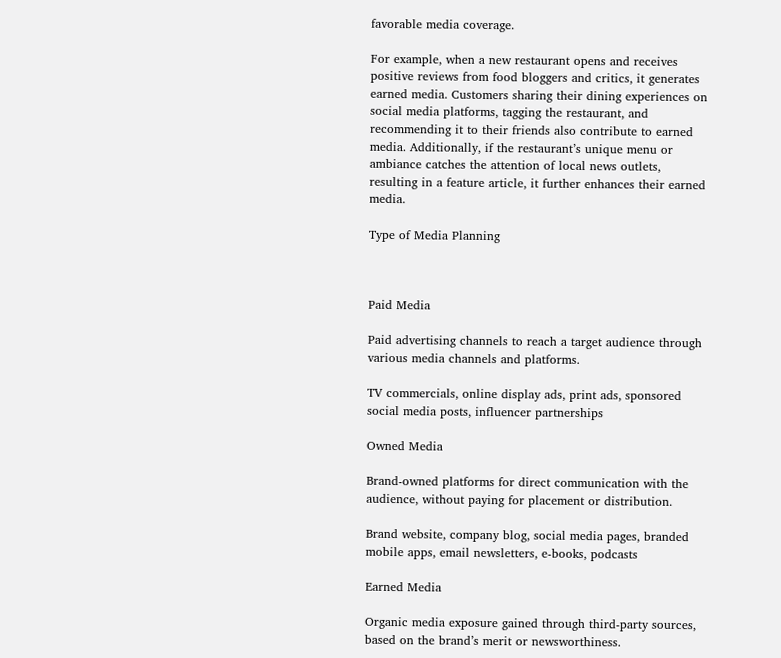favorable media coverage.

For example, when a new restaurant opens and receives positive reviews from food bloggers and critics, it generates earned media. Customers sharing their dining experiences on social media platforms, tagging the restaurant, and recommending it to their friends also contribute to earned media. Additionally, if the restaurant’s unique menu or ambiance catches the attention of local news outlets, resulting in a feature article, it further enhances their earned media.

Type of Media Planning



Paid Media

Paid advertising channels to reach a target audience through various media channels and platforms.

TV commercials, online display ads, print ads, sponsored social media posts, influencer partnerships

Owned Media

Brand-owned platforms for direct communication with the audience, without paying for placement or distribution.

Brand website, company blog, social media pages, branded mobile apps, email newsletters, e-books, podcasts

Earned Media

Organic media exposure gained through third-party sources, based on the brand’s merit or newsworthiness.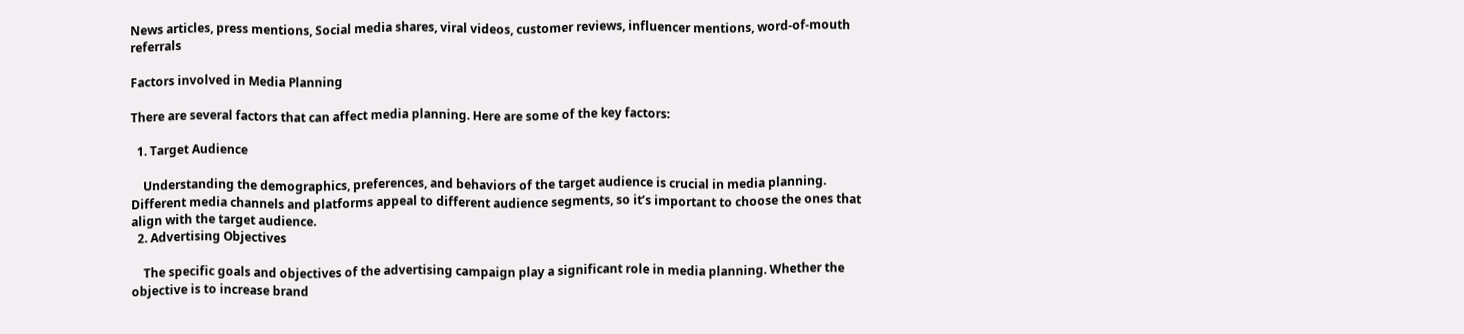News articles, press mentions, Social media shares, viral videos, customer reviews, influencer mentions, word-of-mouth referrals

Factors involved in Media Planning

There are several factors that can affect media planning. Here are some of the key factors:

  1. Target Audience

    Understanding the demographics, preferences, and behaviors of the target audience is crucial in media planning. Different media channels and platforms appeal to different audience segments, so it’s important to choose the ones that align with the target audience.
  2. Advertising Objectives

    The specific goals and objectives of the advertising campaign play a significant role in media planning. Whether the objective is to increase brand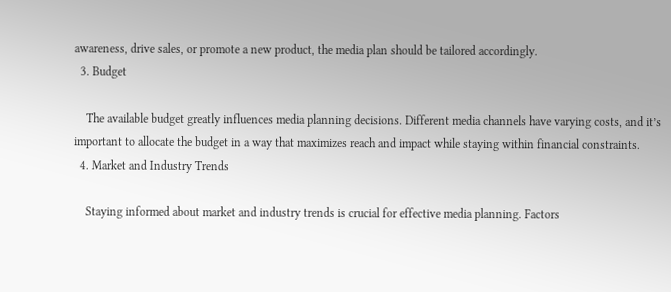awareness, drive sales, or promote a new product, the media plan should be tailored accordingly.
  3. Budget

    The available budget greatly influences media planning decisions. Different media channels have varying costs, and it’s important to allocate the budget in a way that maximizes reach and impact while staying within financial constraints.
  4. Market and Industry Trends

    Staying informed about market and industry trends is crucial for effective media planning. Factors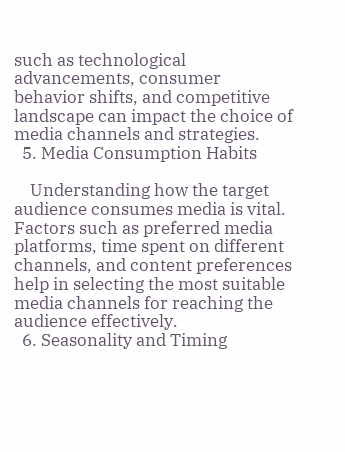such as technological advancements, consumer behavior shifts, and competitive landscape can impact the choice of media channels and strategies.
  5. Media Consumption Habits

    Understanding how the target audience consumes media is vital. Factors such as preferred media platforms, time spent on different channels, and content preferences help in selecting the most suitable media channels for reaching the audience effectively.
  6. Seasonality and Timing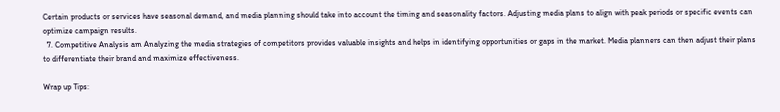Certain products or services have seasonal demand, and media planning should take into account the timing and seasonality factors. Adjusting media plans to align with peak periods or specific events can optimize campaign results.
  7. Competitive Analysis am Analyzing the media strategies of competitors provides valuable insights and helps in identifying opportunities or gaps in the market. Media planners can then adjust their plans to differentiate their brand and maximize effectiveness.

Wrap up Tips: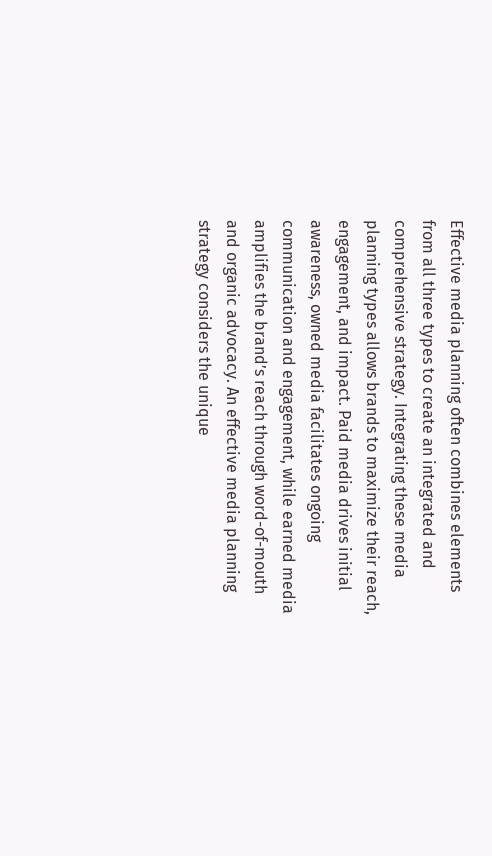Effective media planning often combines elements from all three types to create an integrated and comprehensive strategy. Integrating these media planning types allows brands to maximize their reach, engagement, and impact. Paid media drives initial awareness, owned media facilitates ongoing communication and engagement, while earned media amplifies the brand’s reach through word-of-mouth and organic advocacy. An effective media planning strategy considers the unique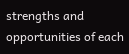strengths and opportunities of each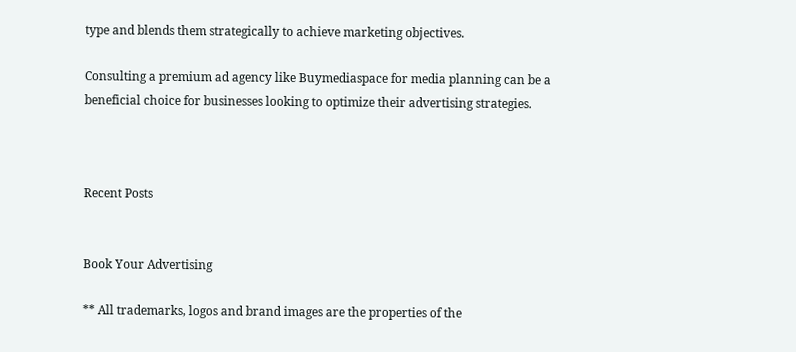type and blends them strategically to achieve marketing objectives.

Consulting a premium ad agency like Buymediaspace for media planning can be a beneficial choice for businesses looking to optimize their advertising strategies.



Recent Posts


Book Your Advertising

** All trademarks, logos and brand images are the properties of the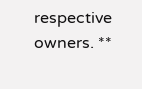respective owners. **